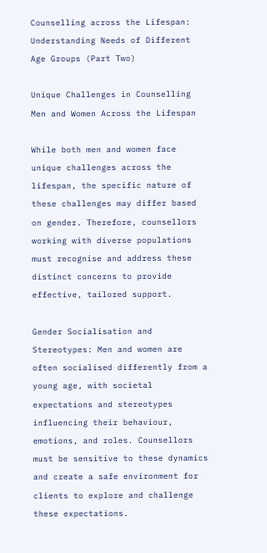Counselling across the Lifespan: Understanding Needs of Different Age Groups (Part Two)

Unique Challenges in Counselling Men and Women Across the Lifespan

While both men and women face unique challenges across the lifespan, the specific nature of these challenges may differ based on gender. Therefore, counsellors working with diverse populations must recognise and address these distinct concerns to provide effective, tailored support.

Gender Socialisation and Stereotypes: Men and women are often socialised differently from a young age, with societal expectations and stereotypes influencing their behaviour, emotions, and roles. Counsellors must be sensitive to these dynamics and create a safe environment for clients to explore and challenge these expectations.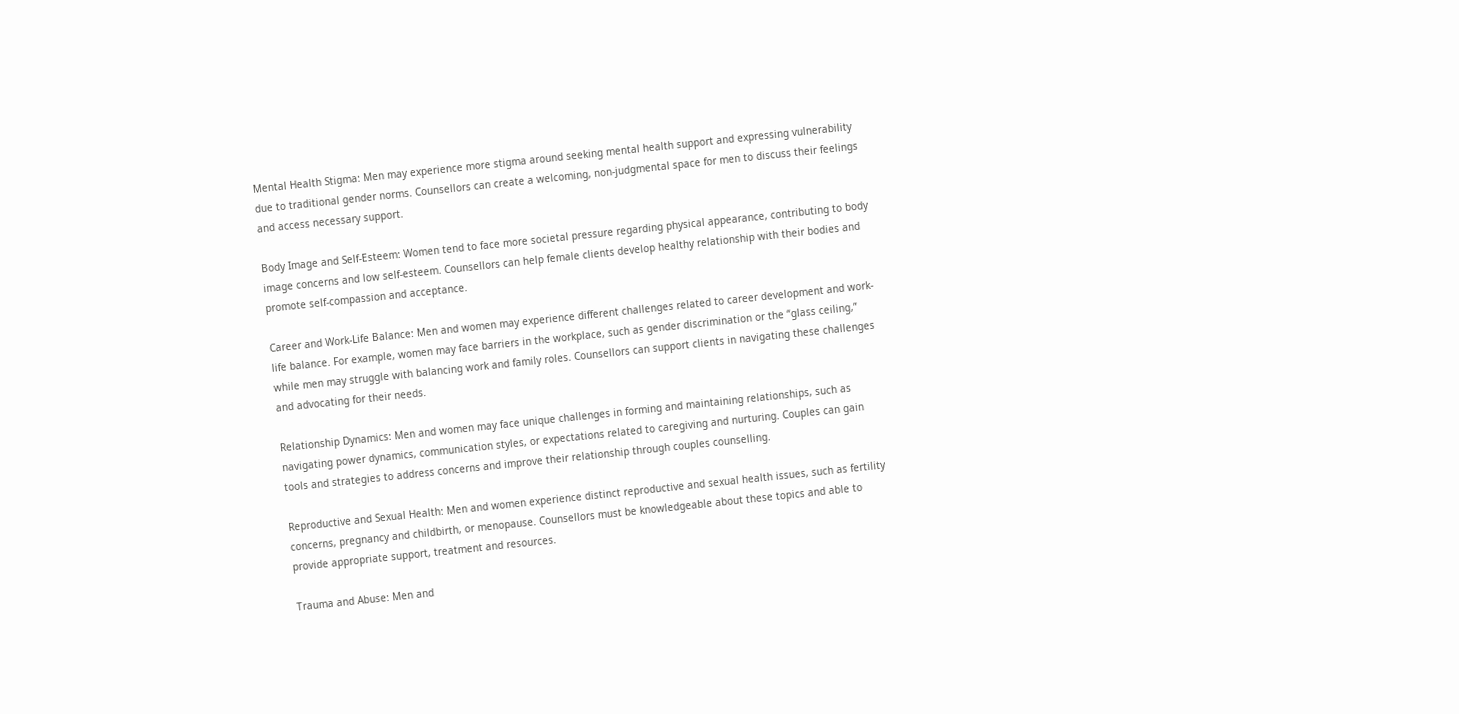Mental Health Stigma: Men may experience more stigma around seeking mental health support and expressing vulnerability due to traditional gender norms. Counsellors can create a welcoming, non-judgmental space for men to discuss their feelings and access necessary support.

Body Image and Self-Esteem: Women tend to face more societal pressure regarding physical appearance, contributing to body image concerns and low self-esteem. Counsellors can help female clients develop healthy relationship with their bodies and promote self-compassion and acceptance.

Career and Work-Life Balance: Men and women may experience different challenges related to career development and work-life balance. For example, women may face barriers in the workplace, such as gender discrimination or the “glass ceiling,” while men may struggle with balancing work and family roles. Counsellors can support clients in navigating these challenges and advocating for their needs.

Relationship Dynamics: Men and women may face unique challenges in forming and maintaining relationships, such as navigating power dynamics, communication styles, or expectations related to caregiving and nurturing. Couples can gain tools and strategies to address concerns and improve their relationship through couples counselling.

Reproductive and Sexual Health: Men and women experience distinct reproductive and sexual health issues, such as fertility concerns, pregnancy and childbirth, or menopause. Counsellors must be knowledgeable about these topics and able to provide appropriate support, treatment and resources.

Trauma and Abuse: Men and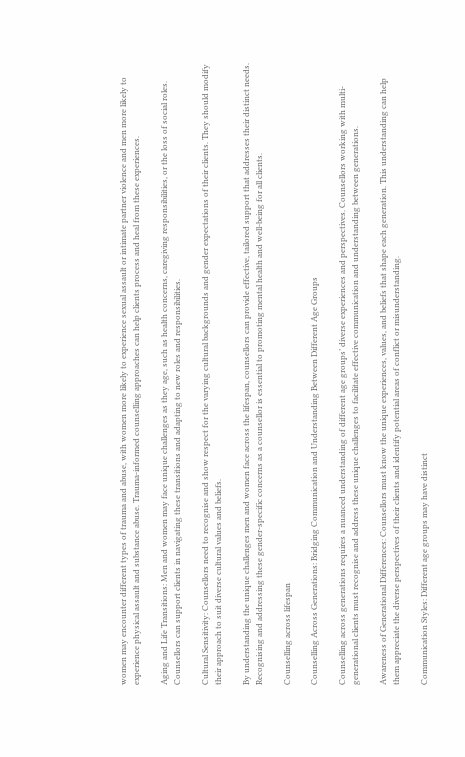women may encounter different types of trauma and abuse, with women more likely to experience sexual assault or intimate partner violence and men more likely to experience physical assault and substance abuse. Trauma-informed counselling approaches can help clients process and heal from these experiences.

Aging and Life Transitions: Men and women may face unique challenges as they age, such as health concerns, caregiving responsibilities, or the loss of social roles. Counsellors can support clients in navigating these transitions and adapting to new roles and responsibilities.

Cultural Sensitivity: Counsellors need to recognise and show respect for the varying cultural backgrounds and gender expectations of their clients. They should modify their approach to suit diverse cultural values and beliefs.

By understanding the unique challenges men and women face across the lifespan, counsellors can provide effective, tailored support that addresses their distinct needs. Recognising and addressing these gender-specific concerns as a counsellor is essential to promoting mental health and well-being for all clients.

Counselling across lifespan

Counselling Across Generations: Bridging Communication and Understanding Between Different Age Groups

Counselling across generations requires a nuanced understanding of different age groups’ diverse experiences and perspectives. Counsellors working with multi-generational clients must recognise and address these unique challenges to facilitate effective communication and understanding between generations.

Awareness of Generational Differences: Counsellors must know the unique experiences, values, and beliefs that shape each generation. This understanding can help them appreciate the diverse perspectives of their clients and identify potential areas of conflict or misunderstanding.

Communication Styles: Different age groups may have distinct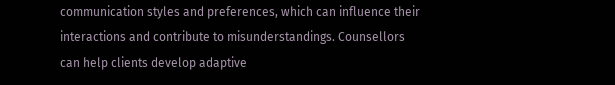communication styles and preferences, which can influence their interactions and contribute to misunderstandings. Counsellors can help clients develop adaptive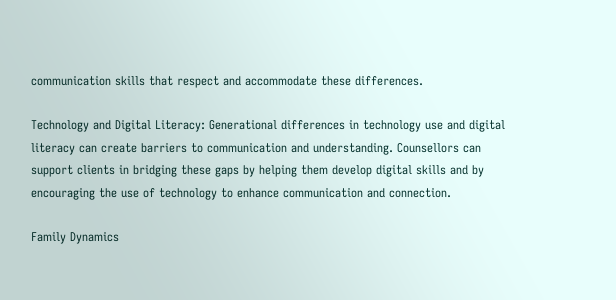communication skills that respect and accommodate these differences.

Technology and Digital Literacy: Generational differences in technology use and digital literacy can create barriers to communication and understanding. Counsellors can support clients in bridging these gaps by helping them develop digital skills and by encouraging the use of technology to enhance communication and connection.

Family Dynamics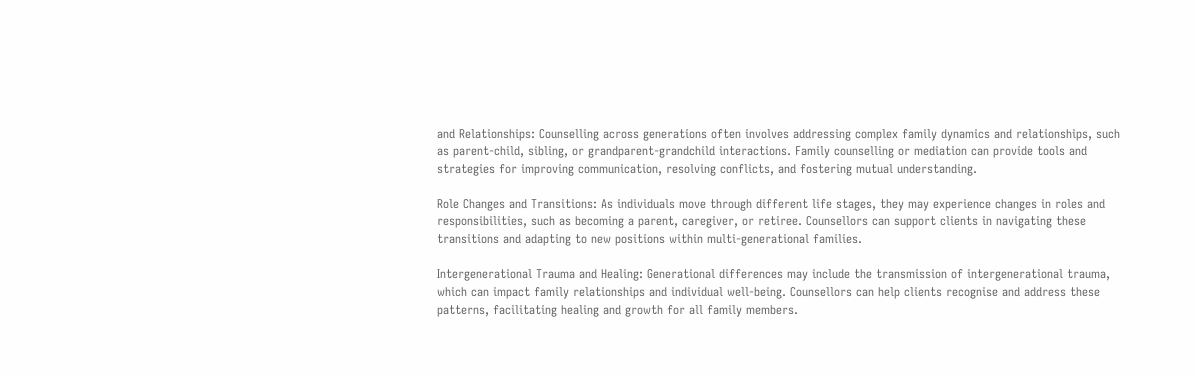and Relationships: Counselling across generations often involves addressing complex family dynamics and relationships, such as parent-child, sibling, or grandparent-grandchild interactions. Family counselling or mediation can provide tools and strategies for improving communication, resolving conflicts, and fostering mutual understanding.

Role Changes and Transitions: As individuals move through different life stages, they may experience changes in roles and responsibilities, such as becoming a parent, caregiver, or retiree. Counsellors can support clients in navigating these transitions and adapting to new positions within multi-generational families.

Intergenerational Trauma and Healing: Generational differences may include the transmission of intergenerational trauma, which can impact family relationships and individual well-being. Counsellors can help clients recognise and address these patterns, facilitating healing and growth for all family members.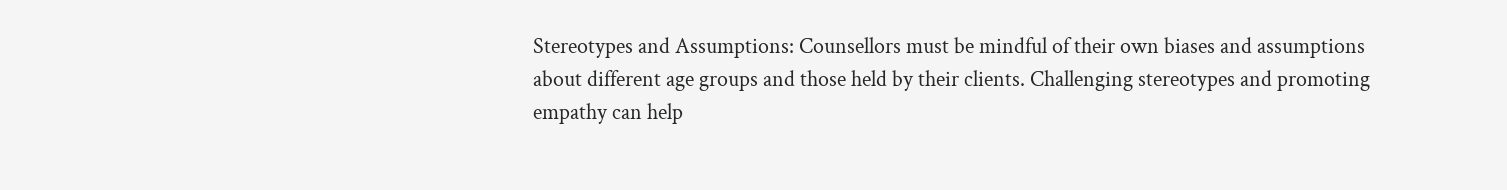Stereotypes and Assumptions: Counsellors must be mindful of their own biases and assumptions about different age groups and those held by their clients. Challenging stereotypes and promoting empathy can help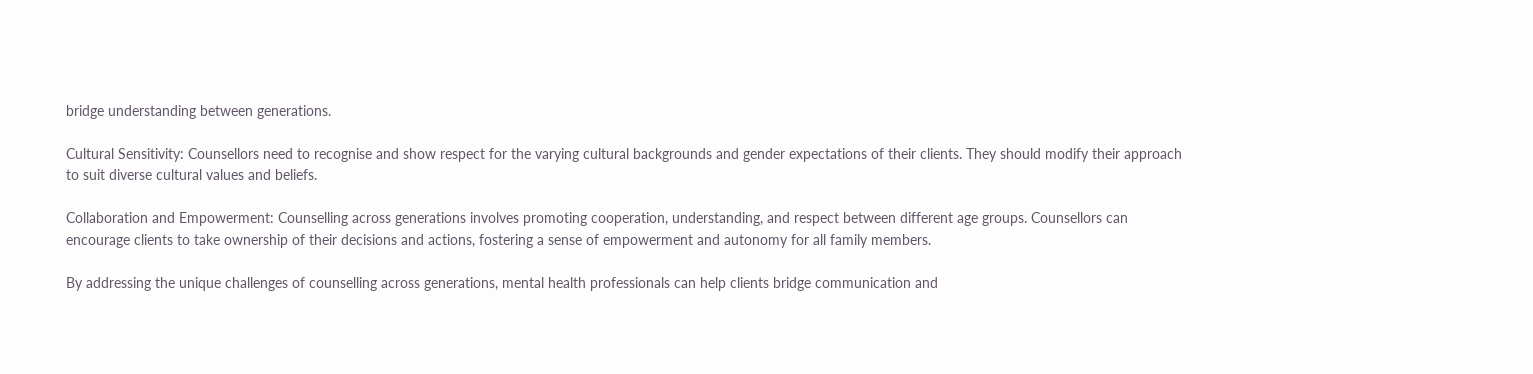bridge understanding between generations.

Cultural Sensitivity: Counsellors need to recognise and show respect for the varying cultural backgrounds and gender expectations of their clients. They should modify their approach to suit diverse cultural values and beliefs.

Collaboration and Empowerment: Counselling across generations involves promoting cooperation, understanding, and respect between different age groups. Counsellors can encourage clients to take ownership of their decisions and actions, fostering a sense of empowerment and autonomy for all family members.

By addressing the unique challenges of counselling across generations, mental health professionals can help clients bridge communication and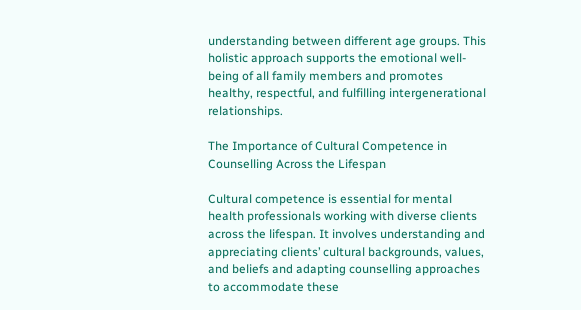understanding between different age groups. This holistic approach supports the emotional well-being of all family members and promotes healthy, respectful, and fulfilling intergenerational relationships.

The Importance of Cultural Competence in Counselling Across the Lifespan

Cultural competence is essential for mental health professionals working with diverse clients across the lifespan. It involves understanding and appreciating clients’ cultural backgrounds, values, and beliefs and adapting counselling approaches to accommodate these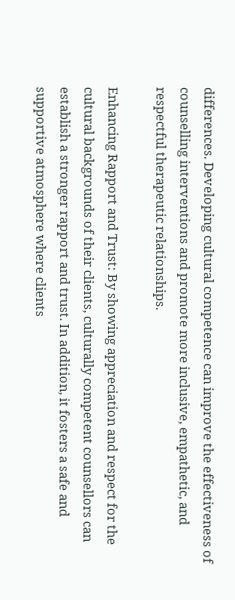differences. Developing cultural competence can improve the effectiveness of counselling interventions and promote more inclusive, empathetic, and respectful therapeutic relationships.

Enhancing Rapport and Trust: By showing appreciation and respect for the cultural backgrounds of their clients, culturally competent counsellors can establish a stronger rapport and trust. In addition, it fosters a safe and supportive atmosphere where clients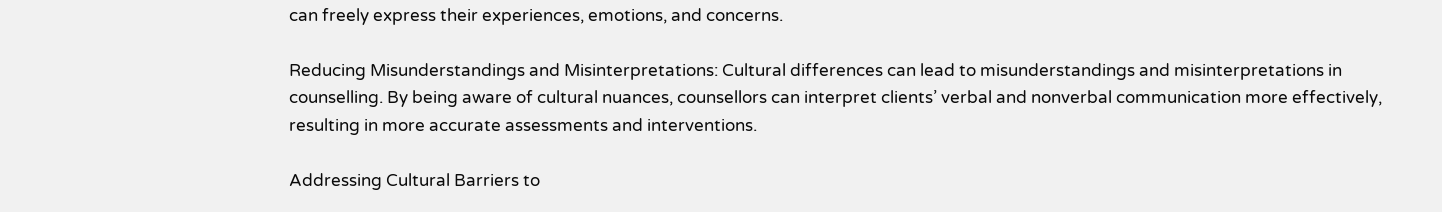can freely express their experiences, emotions, and concerns.

Reducing Misunderstandings and Misinterpretations: Cultural differences can lead to misunderstandings and misinterpretations in counselling. By being aware of cultural nuances, counsellors can interpret clients’ verbal and nonverbal communication more effectively, resulting in more accurate assessments and interventions.

Addressing Cultural Barriers to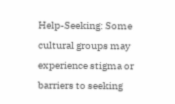Help-Seeking: Some cultural groups may experience stigma or barriers to seeking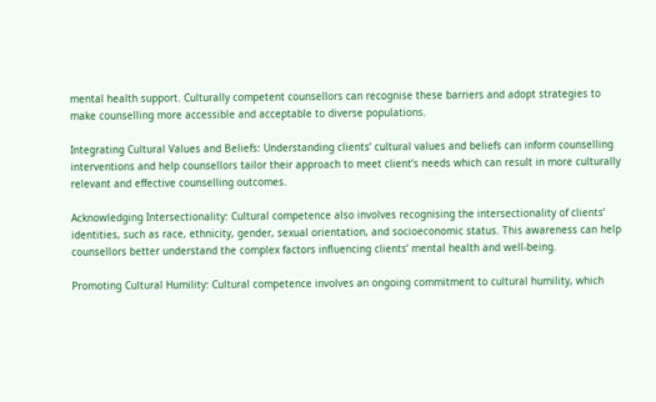mental health support. Culturally competent counsellors can recognise these barriers and adopt strategies to make counselling more accessible and acceptable to diverse populations.

Integrating Cultural Values and Beliefs: Understanding clients’ cultural values and beliefs can inform counselling interventions and help counsellors tailor their approach to meet client’s needs which can result in more culturally relevant and effective counselling outcomes.

Acknowledging Intersectionality: Cultural competence also involves recognising the intersectionality of clients’ identities, such as race, ethnicity, gender, sexual orientation, and socioeconomic status. This awareness can help counsellors better understand the complex factors influencing clients’ mental health and well-being.

Promoting Cultural Humility: Cultural competence involves an ongoing commitment to cultural humility, which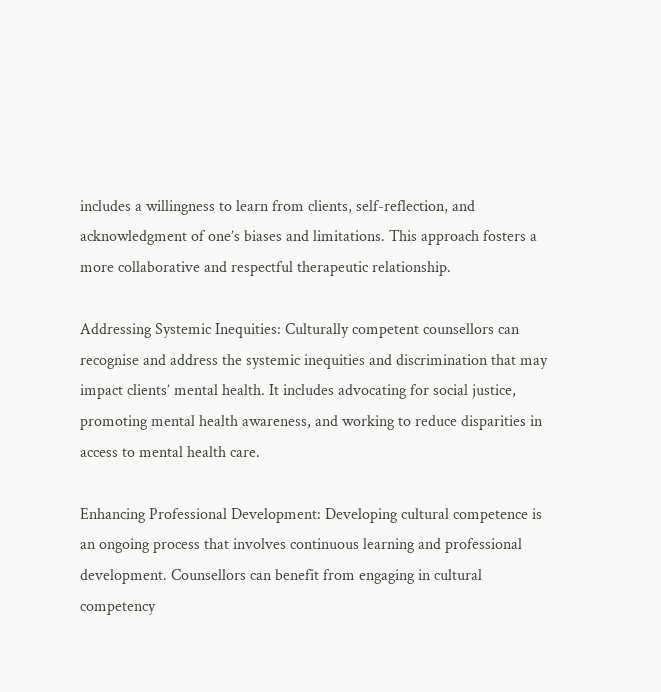includes a willingness to learn from clients, self-reflection, and acknowledgment of one’s biases and limitations. This approach fosters a more collaborative and respectful therapeutic relationship.

Addressing Systemic Inequities: Culturally competent counsellors can recognise and address the systemic inequities and discrimination that may impact clients’ mental health. It includes advocating for social justice, promoting mental health awareness, and working to reduce disparities in access to mental health care.

Enhancing Professional Development: Developing cultural competence is an ongoing process that involves continuous learning and professional development. Counsellors can benefit from engaging in cultural competency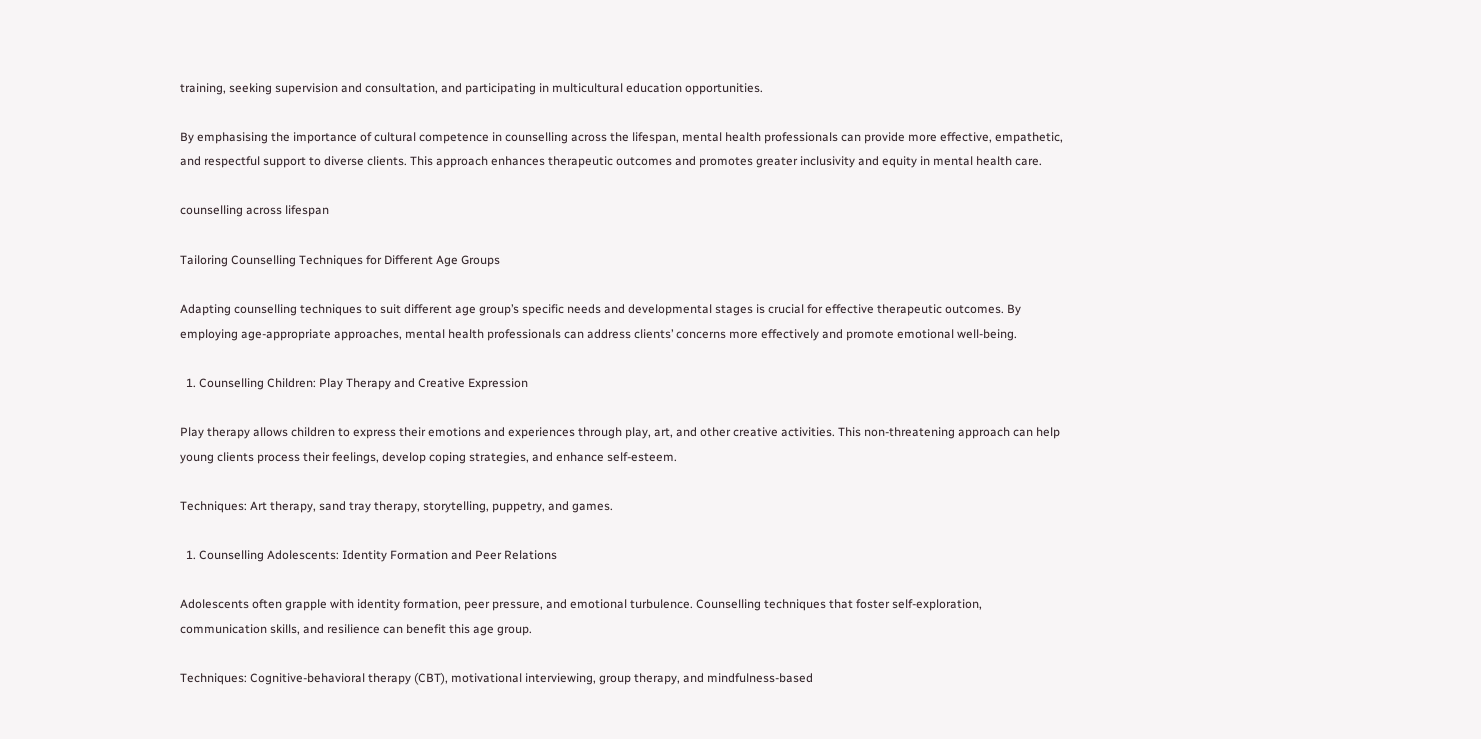training, seeking supervision and consultation, and participating in multicultural education opportunities.

By emphasising the importance of cultural competence in counselling across the lifespan, mental health professionals can provide more effective, empathetic, and respectful support to diverse clients. This approach enhances therapeutic outcomes and promotes greater inclusivity and equity in mental health care.

counselling across lifespan

Tailoring Counselling Techniques for Different Age Groups

Adapting counselling techniques to suit different age group’s specific needs and developmental stages is crucial for effective therapeutic outcomes. By employing age-appropriate approaches, mental health professionals can address clients’ concerns more effectively and promote emotional well-being.

  1. Counselling Children: Play Therapy and Creative Expression

Play therapy allows children to express their emotions and experiences through play, art, and other creative activities. This non-threatening approach can help young clients process their feelings, develop coping strategies, and enhance self-esteem.

Techniques: Art therapy, sand tray therapy, storytelling, puppetry, and games.

  1. Counselling Adolescents: Identity Formation and Peer Relations

Adolescents often grapple with identity formation, peer pressure, and emotional turbulence. Counselling techniques that foster self-exploration, communication skills, and resilience can benefit this age group.

Techniques: Cognitive-behavioral therapy (CBT), motivational interviewing, group therapy, and mindfulness-based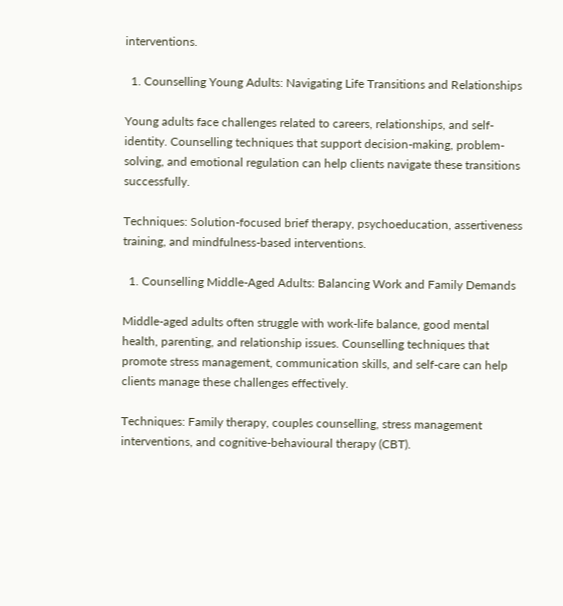interventions.

  1. Counselling Young Adults: Navigating Life Transitions and Relationships

Young adults face challenges related to careers, relationships, and self-identity. Counselling techniques that support decision-making, problem-solving, and emotional regulation can help clients navigate these transitions successfully.

Techniques: Solution-focused brief therapy, psychoeducation, assertiveness training, and mindfulness-based interventions.

  1. Counselling Middle-Aged Adults: Balancing Work and Family Demands

Middle-aged adults often struggle with work-life balance, good mental health, parenting, and relationship issues. Counselling techniques that promote stress management, communication skills, and self-care can help clients manage these challenges effectively.

Techniques: Family therapy, couples counselling, stress management interventions, and cognitive-behavioural therapy (CBT).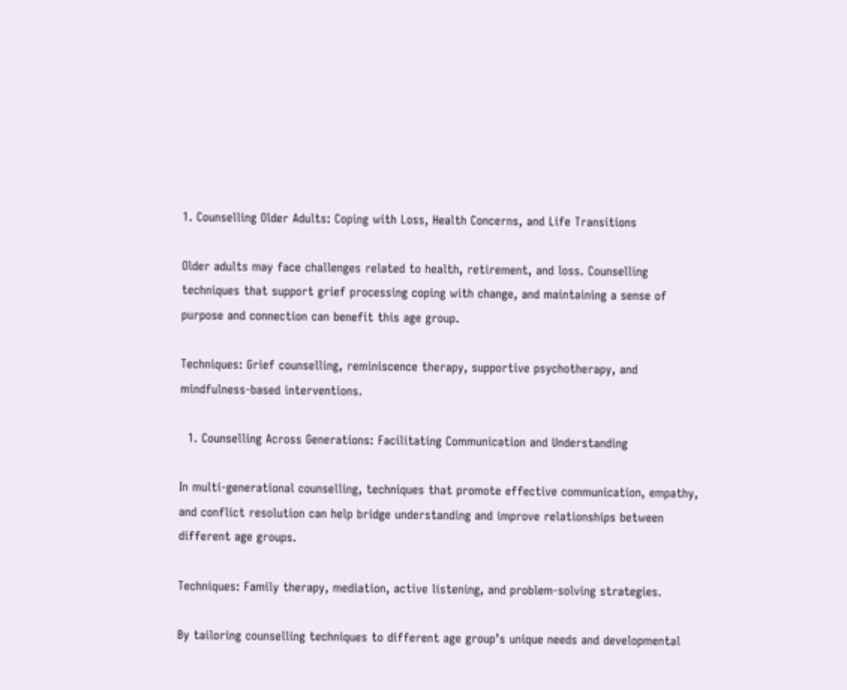1. Counselling Older Adults: Coping with Loss, Health Concerns, and Life Transitions

Older adults may face challenges related to health, retirement, and loss. Counselling techniques that support grief processing coping with change, and maintaining a sense of purpose and connection can benefit this age group.

Techniques: Grief counselling, reminiscence therapy, supportive psychotherapy, and mindfulness-based interventions.

  1. Counselling Across Generations: Facilitating Communication and Understanding

In multi-generational counselling, techniques that promote effective communication, empathy, and conflict resolution can help bridge understanding and improve relationships between different age groups.

Techniques: Family therapy, mediation, active listening, and problem-solving strategies.

By tailoring counselling techniques to different age group’s unique needs and developmental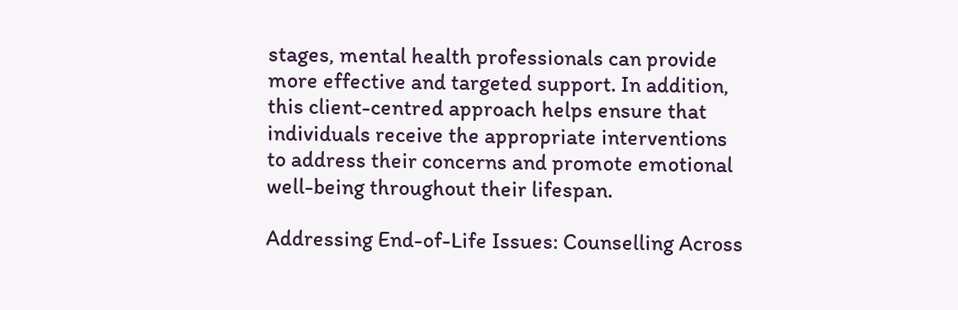stages, mental health professionals can provide more effective and targeted support. In addition, this client-centred approach helps ensure that individuals receive the appropriate interventions to address their concerns and promote emotional well-being throughout their lifespan.

Addressing End-of-Life Issues: Counselling Across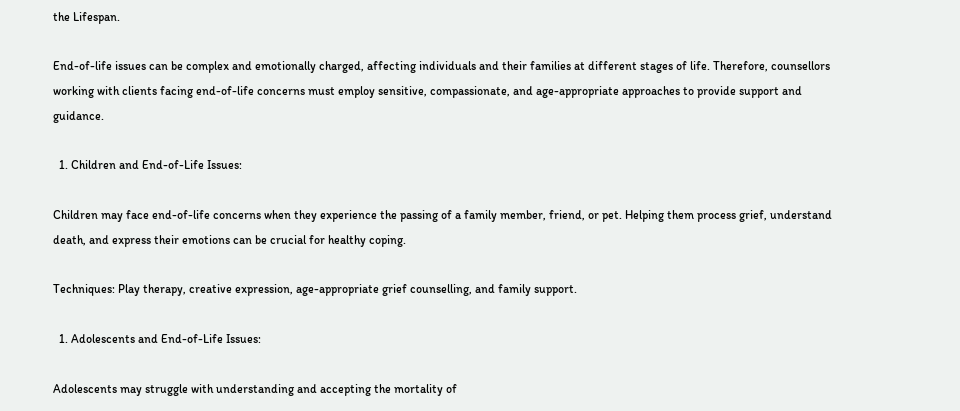the Lifespan.

End-of-life issues can be complex and emotionally charged, affecting individuals and their families at different stages of life. Therefore, counsellors working with clients facing end-of-life concerns must employ sensitive, compassionate, and age-appropriate approaches to provide support and guidance.

  1. Children and End-of-Life Issues:

Children may face end-of-life concerns when they experience the passing of a family member, friend, or pet. Helping them process grief, understand death, and express their emotions can be crucial for healthy coping.

Techniques: Play therapy, creative expression, age-appropriate grief counselling, and family support.

  1. Adolescents and End-of-Life Issues:

Adolescents may struggle with understanding and accepting the mortality of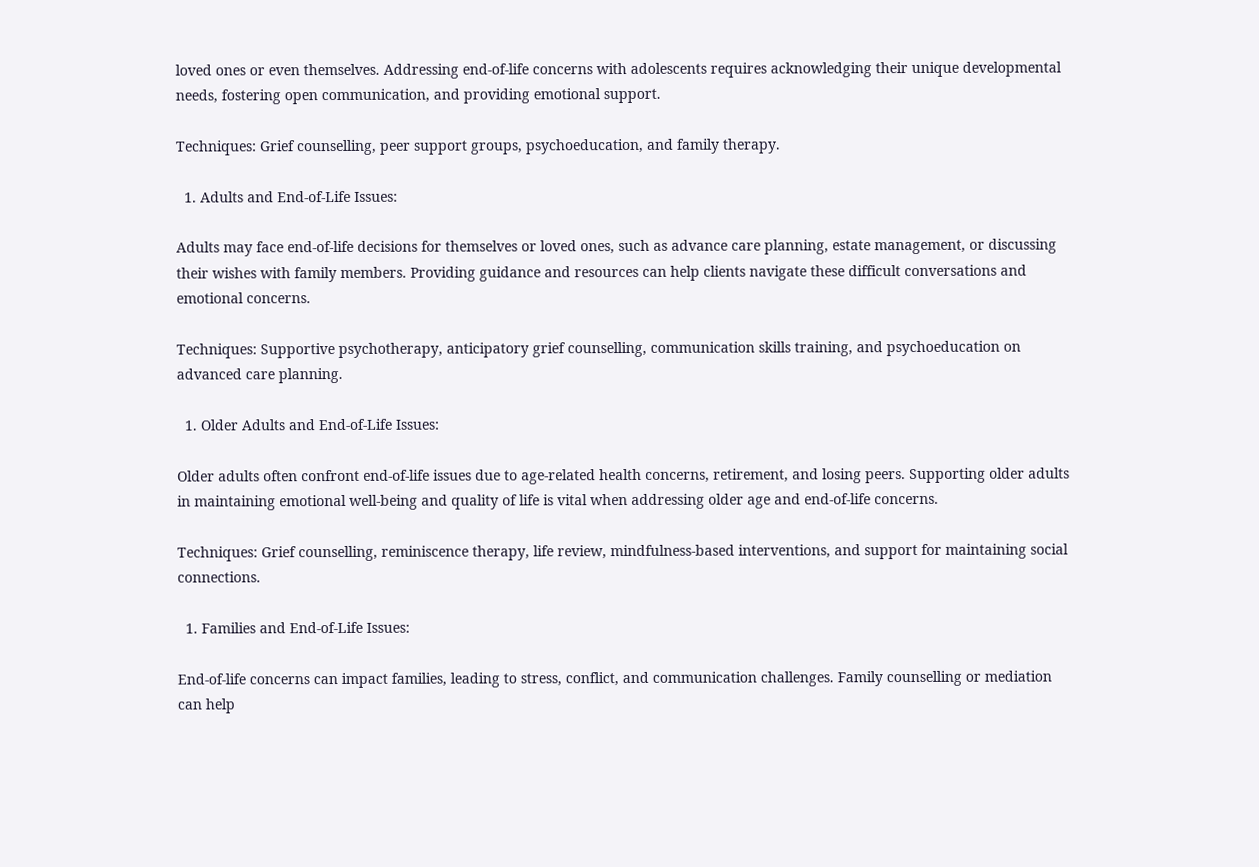loved ones or even themselves. Addressing end-of-life concerns with adolescents requires acknowledging their unique developmental needs, fostering open communication, and providing emotional support.

Techniques: Grief counselling, peer support groups, psychoeducation, and family therapy.

  1. Adults and End-of-Life Issues:

Adults may face end-of-life decisions for themselves or loved ones, such as advance care planning, estate management, or discussing their wishes with family members. Providing guidance and resources can help clients navigate these difficult conversations and emotional concerns.

Techniques: Supportive psychotherapy, anticipatory grief counselling, communication skills training, and psychoeducation on advanced care planning.

  1. Older Adults and End-of-Life Issues:

Older adults often confront end-of-life issues due to age-related health concerns, retirement, and losing peers. Supporting older adults in maintaining emotional well-being and quality of life is vital when addressing older age and end-of-life concerns.

Techniques: Grief counselling, reminiscence therapy, life review, mindfulness-based interventions, and support for maintaining social connections.

  1. Families and End-of-Life Issues:

End-of-life concerns can impact families, leading to stress, conflict, and communication challenges. Family counselling or mediation can help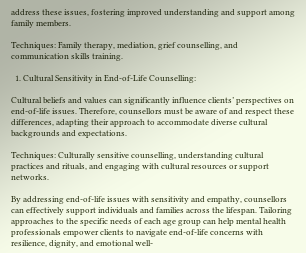address these issues, fostering improved understanding and support among family members.

Techniques: Family therapy, mediation, grief counselling, and communication skills training.

  1. Cultural Sensitivity in End-of-Life Counselling:

Cultural beliefs and values can significantly influence clients’ perspectives on end-of-life issues. Therefore, counsellors must be aware of and respect these differences, adapting their approach to accommodate diverse cultural backgrounds and expectations.

Techniques: Culturally sensitive counselling, understanding cultural practices and rituals, and engaging with cultural resources or support networks.

By addressing end-of-life issues with sensitivity and empathy, counsellors can effectively support individuals and families across the lifespan. Tailoring approaches to the specific needs of each age group can help mental health professionals empower clients to navigate end-of-life concerns with resilience, dignity, and emotional well-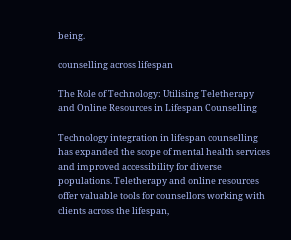being.

counselling across lifespan

The Role of Technology: Utilising Teletherapy and Online Resources in Lifespan Counselling

Technology integration in lifespan counselling has expanded the scope of mental health services and improved accessibility for diverse populations. Teletherapy and online resources offer valuable tools for counsellors working with clients across the lifespan,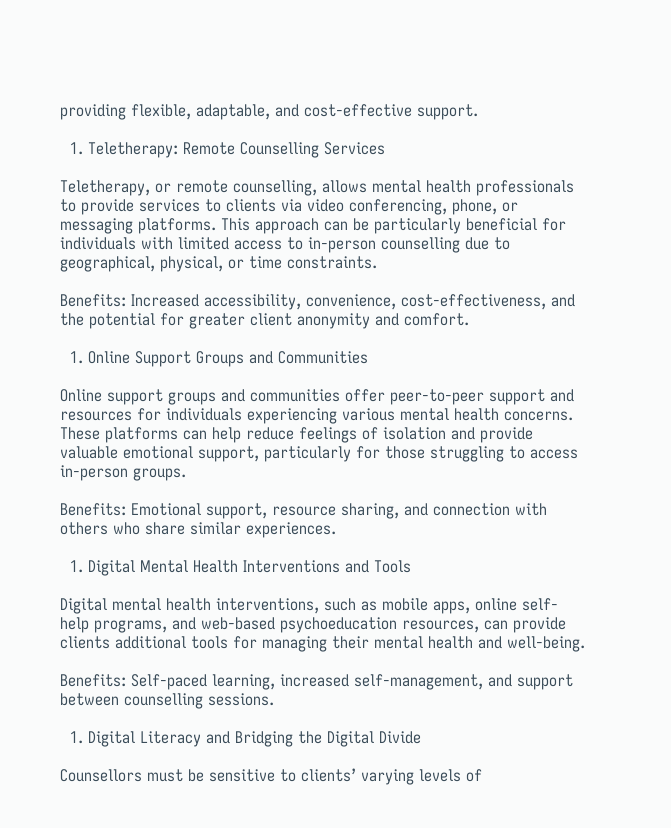providing flexible, adaptable, and cost-effective support.

  1. Teletherapy: Remote Counselling Services

Teletherapy, or remote counselling, allows mental health professionals to provide services to clients via video conferencing, phone, or messaging platforms. This approach can be particularly beneficial for individuals with limited access to in-person counselling due to geographical, physical, or time constraints.

Benefits: Increased accessibility, convenience, cost-effectiveness, and the potential for greater client anonymity and comfort.

  1. Online Support Groups and Communities

Online support groups and communities offer peer-to-peer support and resources for individuals experiencing various mental health concerns. These platforms can help reduce feelings of isolation and provide valuable emotional support, particularly for those struggling to access in-person groups.

Benefits: Emotional support, resource sharing, and connection with others who share similar experiences.

  1. Digital Mental Health Interventions and Tools

Digital mental health interventions, such as mobile apps, online self-help programs, and web-based psychoeducation resources, can provide clients additional tools for managing their mental health and well-being.

Benefits: Self-paced learning, increased self-management, and support between counselling sessions.

  1. Digital Literacy and Bridging the Digital Divide

Counsellors must be sensitive to clients’ varying levels of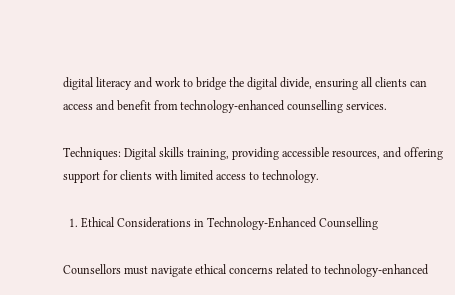digital literacy and work to bridge the digital divide, ensuring all clients can access and benefit from technology-enhanced counselling services.

Techniques: Digital skills training, providing accessible resources, and offering support for clients with limited access to technology.

  1. Ethical Considerations in Technology-Enhanced Counselling

Counsellors must navigate ethical concerns related to technology-enhanced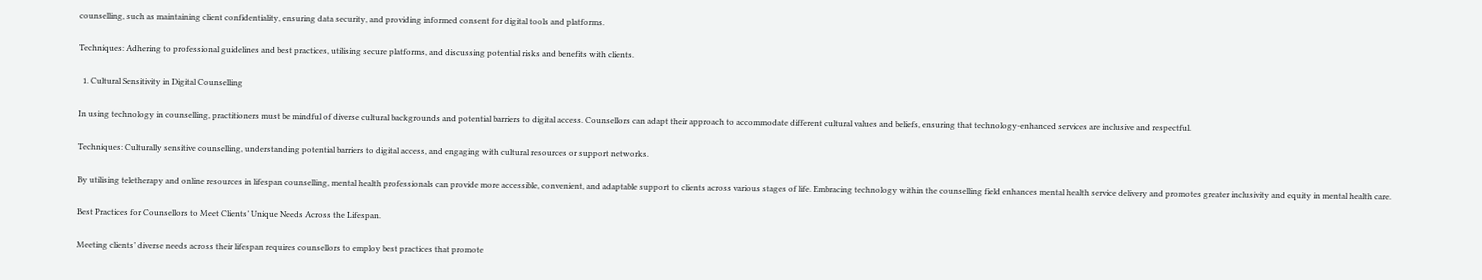counselling, such as maintaining client confidentiality, ensuring data security, and providing informed consent for digital tools and platforms.

Techniques: Adhering to professional guidelines and best practices, utilising secure platforms, and discussing potential risks and benefits with clients.

  1. Cultural Sensitivity in Digital Counselling

In using technology in counselling, practitioners must be mindful of diverse cultural backgrounds and potential barriers to digital access. Counsellors can adapt their approach to accommodate different cultural values and beliefs, ensuring that technology-enhanced services are inclusive and respectful.

Techniques: Culturally sensitive counselling, understanding potential barriers to digital access, and engaging with cultural resources or support networks.

By utilising teletherapy and online resources in lifespan counselling, mental health professionals can provide more accessible, convenient, and adaptable support to clients across various stages of life. Embracing technology within the counselling field enhances mental health service delivery and promotes greater inclusivity and equity in mental health care.

Best Practices for Counsellors to Meet Clients’ Unique Needs Across the Lifespan.

Meeting clients’ diverse needs across their lifespan requires counsellors to employ best practices that promote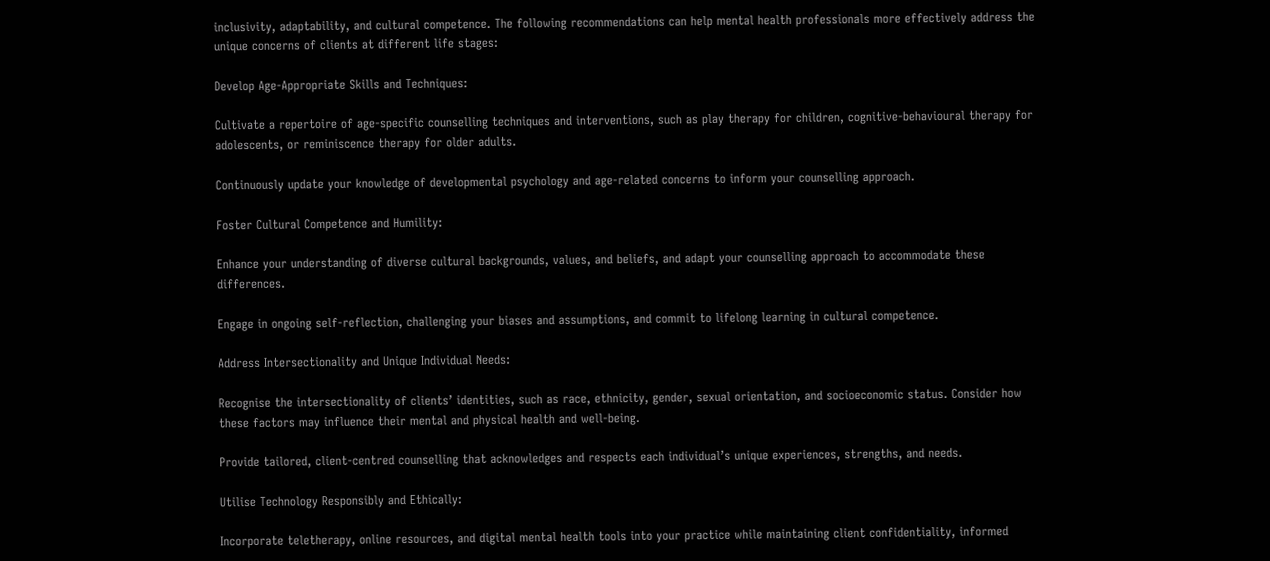inclusivity, adaptability, and cultural competence. The following recommendations can help mental health professionals more effectively address the unique concerns of clients at different life stages:

Develop Age-Appropriate Skills and Techniques:

Cultivate a repertoire of age-specific counselling techniques and interventions, such as play therapy for children, cognitive-behavioural therapy for adolescents, or reminiscence therapy for older adults.

Continuously update your knowledge of developmental psychology and age-related concerns to inform your counselling approach.

Foster Cultural Competence and Humility:

Enhance your understanding of diverse cultural backgrounds, values, and beliefs, and adapt your counselling approach to accommodate these differences.

Engage in ongoing self-reflection, challenging your biases and assumptions, and commit to lifelong learning in cultural competence.

Address Intersectionality and Unique Individual Needs:

Recognise the intersectionality of clients’ identities, such as race, ethnicity, gender, sexual orientation, and socioeconomic status. Consider how these factors may influence their mental and physical health and well-being.

Provide tailored, client-centred counselling that acknowledges and respects each individual’s unique experiences, strengths, and needs.

Utilise Technology Responsibly and Ethically:

Incorporate teletherapy, online resources, and digital mental health tools into your practice while maintaining client confidentiality, informed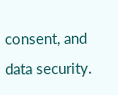consent, and data security.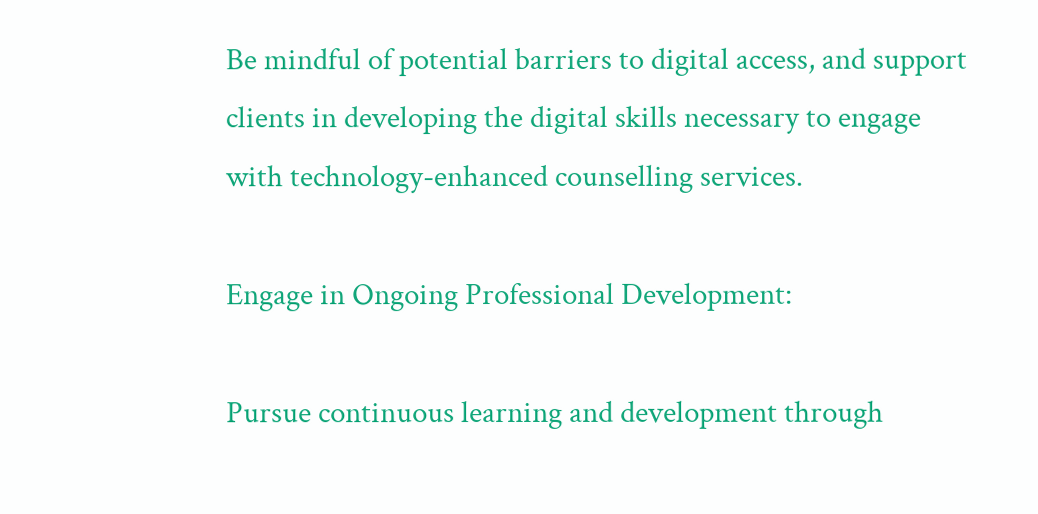Be mindful of potential barriers to digital access, and support clients in developing the digital skills necessary to engage with technology-enhanced counselling services.

Engage in Ongoing Professional Development:

Pursue continuous learning and development through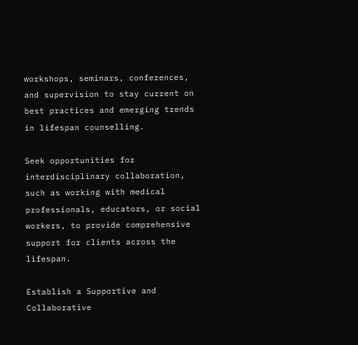workshops, seminars, conferences, and supervision to stay current on best practices and emerging trends in lifespan counselling.

Seek opportunities for interdisciplinary collaboration, such as working with medical professionals, educators, or social workers, to provide comprehensive support for clients across the lifespan.

Establish a Supportive and Collaborative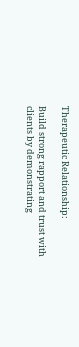Therapeutic Relationship:

Build strong rapport and trust with clients by demonstrating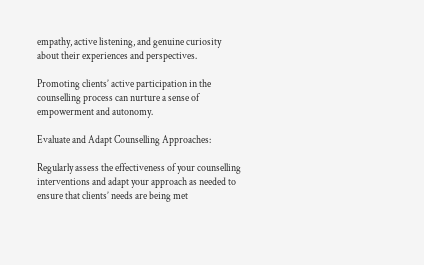empathy, active listening, and genuine curiosity about their experiences and perspectives.

Promoting clients’ active participation in the counselling process can nurture a sense of empowerment and autonomy.

Evaluate and Adapt Counselling Approaches:

Regularly assess the effectiveness of your counselling interventions and adapt your approach as needed to ensure that clients’ needs are being met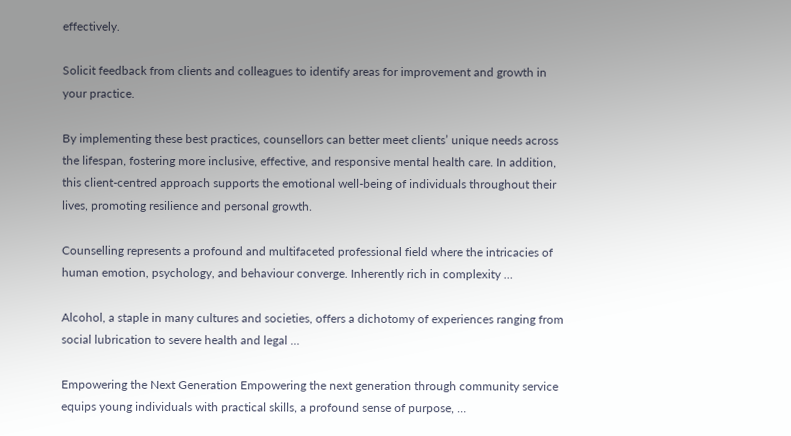effectively.

Solicit feedback from clients and colleagues to identify areas for improvement and growth in your practice.

By implementing these best practices, counsellors can better meet clients’ unique needs across the lifespan, fostering more inclusive, effective, and responsive mental health care. In addition, this client-centred approach supports the emotional well-being of individuals throughout their lives, promoting resilience and personal growth.

Counselling represents a profound and multifaceted professional field where the intricacies of human emotion, psychology, and behaviour converge. Inherently rich in complexity …

Alcohol, a staple in many cultures and societies, offers a dichotomy of experiences ranging from social lubrication to severe health and legal …

Empowering the Next Generation Empowering the next generation through community service equips young individuals with practical skills, a profound sense of purpose, …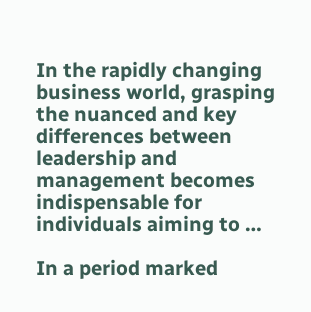In the rapidly changing business world, grasping the nuanced and key differences between leadership and management becomes indispensable for individuals aiming to …

In a period marked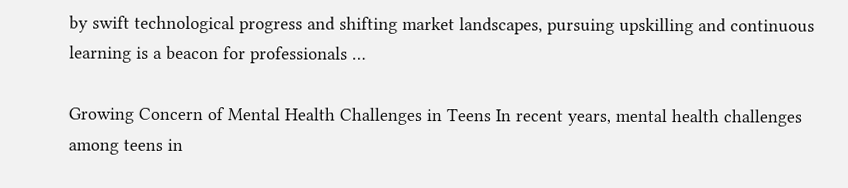by swift technological progress and shifting market landscapes, pursuing upskilling and continuous learning is a beacon for professionals …

Growing Concern of Mental Health Challenges in Teens In recent years, mental health challenges among teens in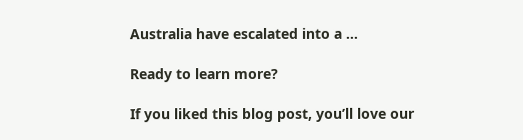Australia have escalated into a …

Ready to learn more?

If you liked this blog post, you’ll love our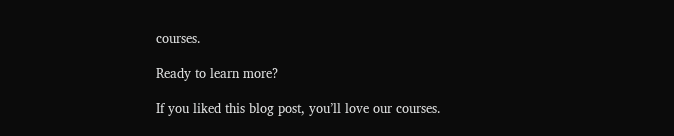courses.

Ready to learn more?

If you liked this blog post, you’ll love our courses.